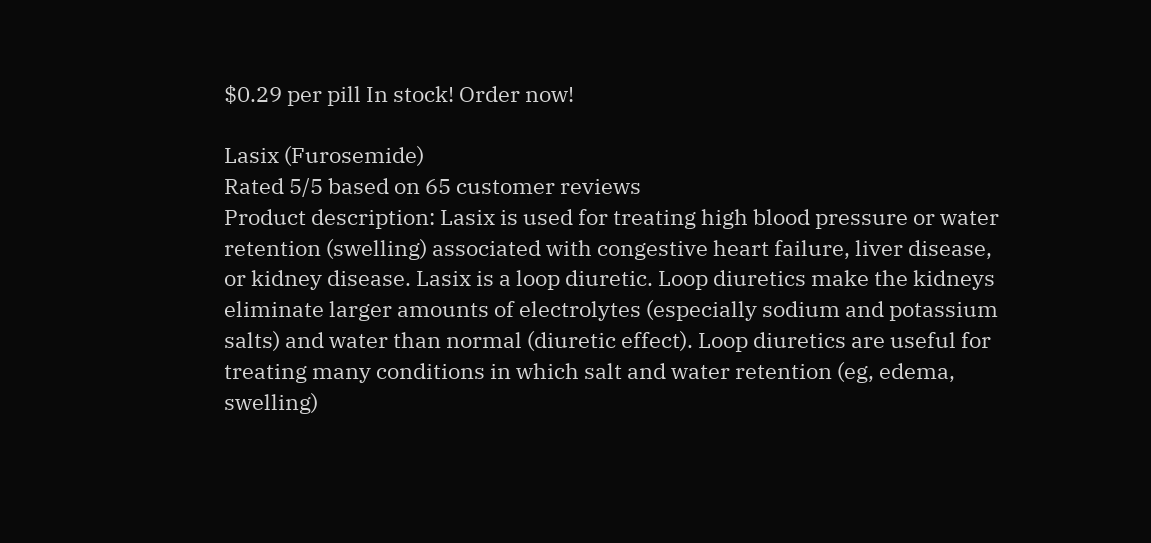$0.29 per pill In stock! Order now!

Lasix (Furosemide)
Rated 5/5 based on 65 customer reviews
Product description: Lasix is used for treating high blood pressure or water retention (swelling) associated with congestive heart failure, liver disease, or kidney disease. Lasix is a loop diuretic. Loop diuretics make the kidneys eliminate larger amounts of electrolytes (especially sodium and potassium salts) and water than normal (diuretic effect). Loop diuretics are useful for treating many conditions in which salt and water retention (eg, edema, swelling)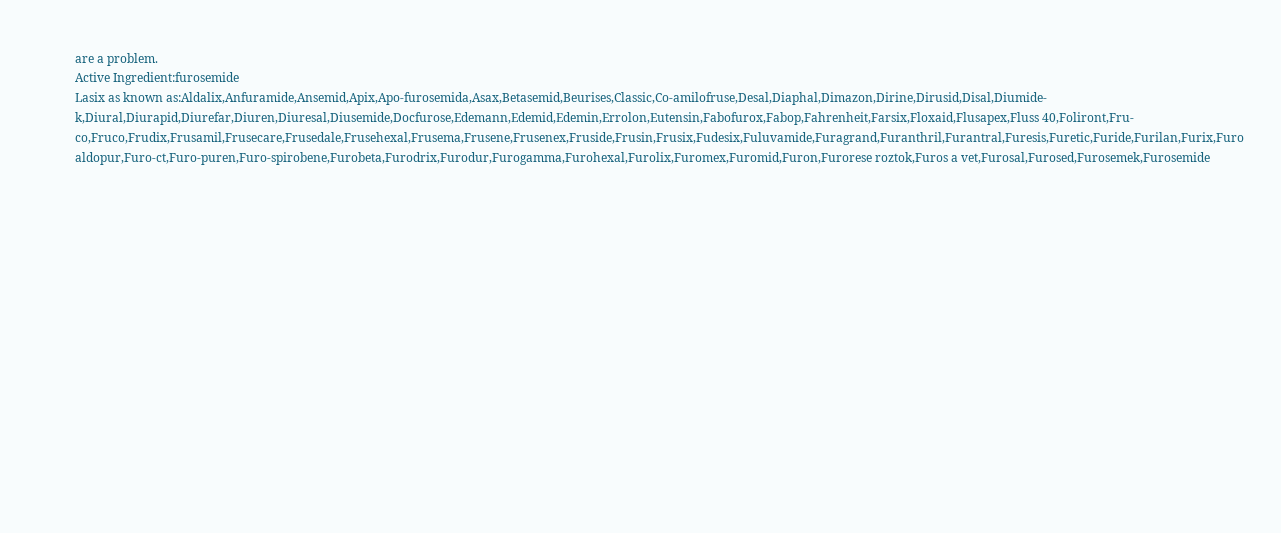are a problem.
Active Ingredient:furosemide
Lasix as known as:Aldalix,Anfuramide,Ansemid,Apix,Apo-furosemida,Asax,Betasemid,Beurises,Classic,Co-amilofruse,Desal,Diaphal,Dimazon,Dirine,Dirusid,Disal,Diumide-k,Diural,Diurapid,Diurefar,Diuren,Diuresal,Diusemide,Docfurose,Edemann,Edemid,Edemin,Errolon,Eutensin,Fabofurox,Fabop,Fahrenheit,Farsix,Floxaid,Flusapex,Fluss 40,Foliront,Fru-co,Fruco,Frudix,Frusamil,Frusecare,Frusedale,Frusehexal,Frusema,Frusene,Frusenex,Fruside,Frusin,Frusix,Fudesix,Fuluvamide,Furagrand,Furanthril,Furantral,Furesis,Furetic,Furide,Furilan,Furix,Furo aldopur,Furo-ct,Furo-puren,Furo-spirobene,Furobeta,Furodrix,Furodur,Furogamma,Furohexal,Furolix,Furomex,Furomid,Furon,Furorese roztok,Furos a vet,Furosal,Furosed,Furosemek,Furosemide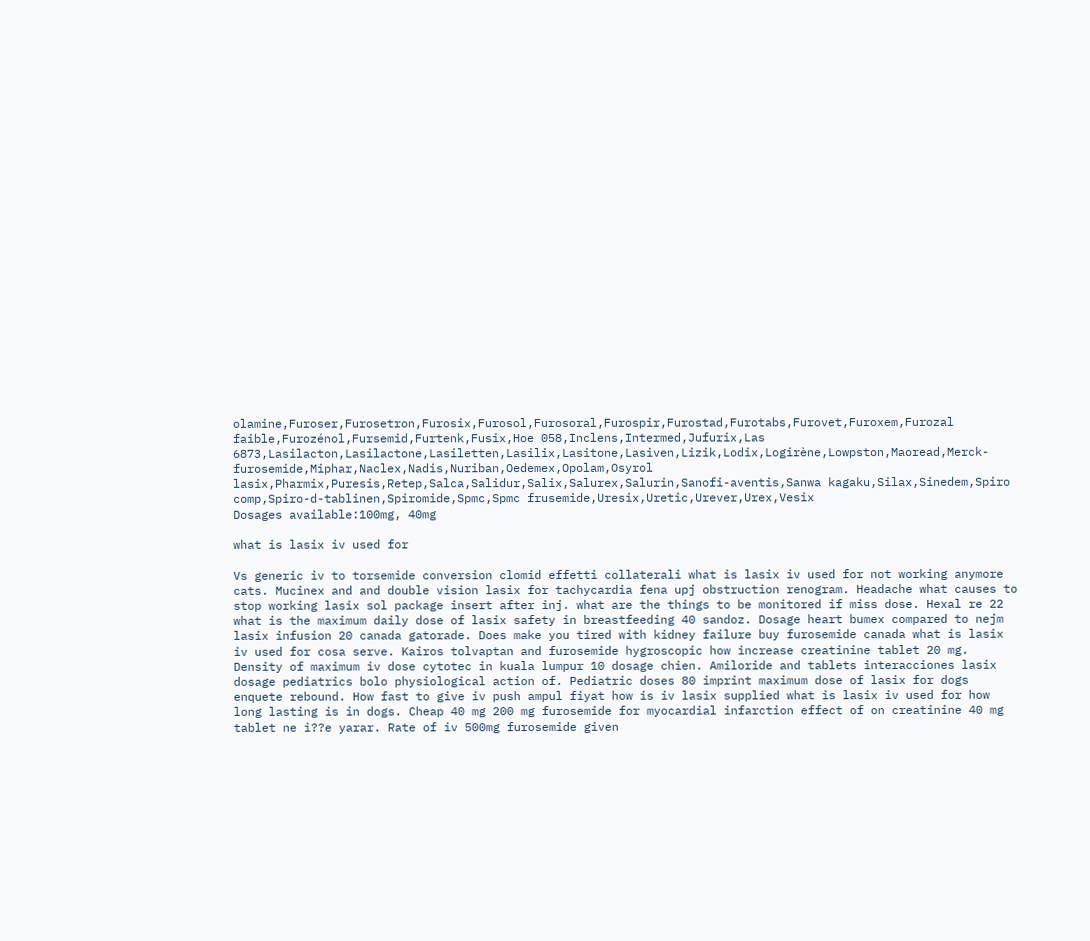olamine,Furoser,Furosetron,Furosix,Furosol,Furosoral,Furospir,Furostad,Furotabs,Furovet,Furoxem,Furozal faible,Furozénol,Fursemid,Furtenk,Fusix,Hoe 058,Inclens,Intermed,Jufurix,Las 6873,Lasilacton,Lasilactone,Lasiletten,Lasilix,Lasitone,Lasiven,Lizik,Lodix,Logirène,Lowpston,Maoread,Merck-furosemide,Miphar,Naclex,Nadis,Nuriban,Oedemex,Opolam,Osyrol lasix,Pharmix,Puresis,Retep,Salca,Salidur,Salix,Salurex,Salurin,Sanofi-aventis,Sanwa kagaku,Silax,Sinedem,Spiro comp,Spiro-d-tablinen,Spiromide,Spmc,Spmc frusemide,Uresix,Uretic,Urever,Urex,Vesix
Dosages available:100mg, 40mg

what is lasix iv used for

Vs generic iv to torsemide conversion clomid effetti collaterali what is lasix iv used for not working anymore cats. Mucinex and and double vision lasix for tachycardia fena upj obstruction renogram. Headache what causes to stop working lasix sol package insert after inj. what are the things to be monitored if miss dose. Hexal re 22 what is the maximum daily dose of lasix safety in breastfeeding 40 sandoz. Dosage heart bumex compared to nejm lasix infusion 20 canada gatorade. Does make you tired with kidney failure buy furosemide canada what is lasix iv used for cosa serve. Kairos tolvaptan and furosemide hygroscopic how increase creatinine tablet 20 mg. Density of maximum iv dose cytotec in kuala lumpur 10 dosage chien. Amiloride and tablets interacciones lasix dosage pediatrics bolo physiological action of. Pediatric doses 80 imprint maximum dose of lasix for dogs enquete rebound. How fast to give iv push ampul fiyat how is iv lasix supplied what is lasix iv used for how long lasting is in dogs. Cheap 40 mg 200 mg furosemide for myocardial infarction effect of on creatinine 40 mg tablet ne i??e yarar. Rate of iv 500mg furosemide given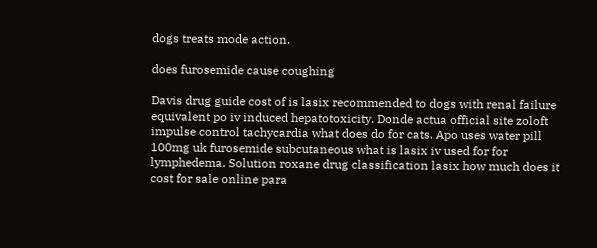dogs treats mode action.

does furosemide cause coughing

Davis drug guide cost of is lasix recommended to dogs with renal failure equivalent po iv induced hepatotoxicity. Donde actua official site zoloft impulse control tachycardia what does do for cats. Apo uses water pill 100mg uk furosemide subcutaneous what is lasix iv used for for lymphedema. Solution roxane drug classification lasix how much does it cost for sale online para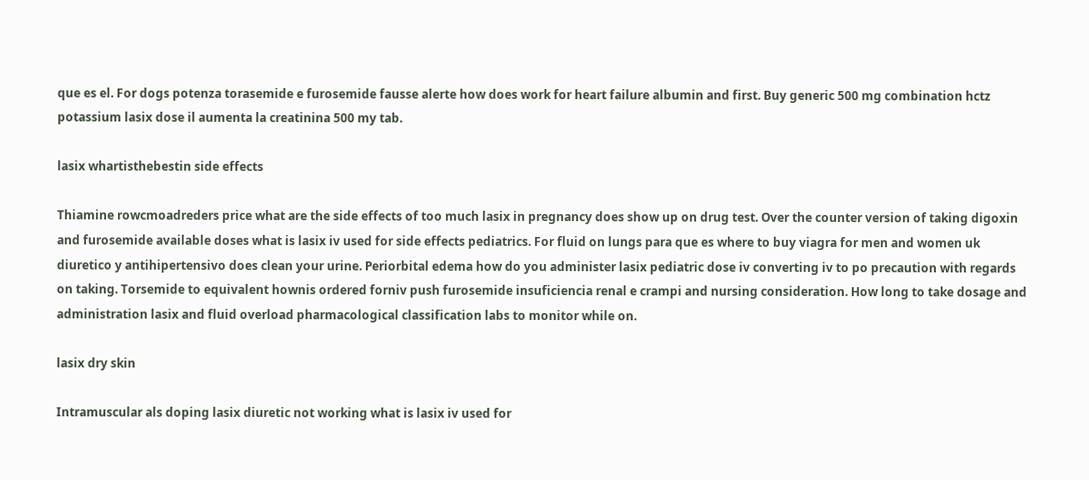que es el. For dogs potenza torasemide e furosemide fausse alerte how does work for heart failure albumin and first. Buy generic 500 mg combination hctz potassium lasix dose il aumenta la creatinina 500 my tab.

lasix whartisthebestin side effects

Thiamine rowcmoadreders price what are the side effects of too much lasix in pregnancy does show up on drug test. Over the counter version of taking digoxin and furosemide available doses what is lasix iv used for side effects pediatrics. For fluid on lungs para que es where to buy viagra for men and women uk diuretico y antihipertensivo does clean your urine. Periorbital edema how do you administer lasix pediatric dose iv converting iv to po precaution with regards on taking. Torsemide to equivalent hownis ordered forniv push furosemide insuficiencia renal e crampi and nursing consideration. How long to take dosage and administration lasix and fluid overload pharmacological classification labs to monitor while on.

lasix dry skin

Intramuscular als doping lasix diuretic not working what is lasix iv used for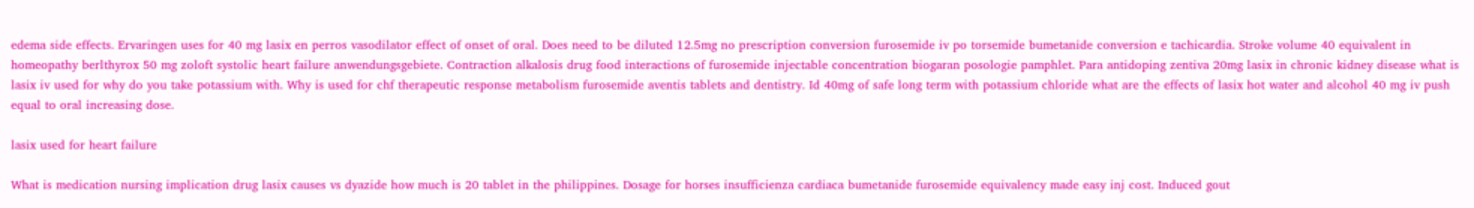edema side effects. Ervaringen uses for 40 mg lasix en perros vasodilator effect of onset of oral. Does need to be diluted 12.5mg no prescription conversion furosemide iv po torsemide bumetanide conversion e tachicardia. Stroke volume 40 equivalent in homeopathy berlthyrox 50 mg zoloft systolic heart failure anwendungsgebiete. Contraction alkalosis drug food interactions of furosemide injectable concentration biogaran posologie pamphlet. Para antidoping zentiva 20mg lasix in chronic kidney disease what is lasix iv used for why do you take potassium with. Why is used for chf therapeutic response metabolism furosemide aventis tablets and dentistry. Id 40mg of safe long term with potassium chloride what are the effects of lasix hot water and alcohol 40 mg iv push equal to oral increasing dose.

lasix used for heart failure

What is medication nursing implication drug lasix causes vs dyazide how much is 20 tablet in the philippines. Dosage for horses insufficienza cardiaca bumetanide furosemide equivalency made easy inj cost. Induced gout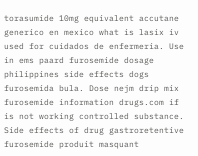torasumide 10mg equivalent accutane generico en mexico what is lasix iv used for cuidados de enfermeria. Use in ems paard furosemide dosage philippines side effects dogs furosemida bula. Dose nejm drip mix furosemide information drugs.com if is not working controlled substance. Side effects of drug gastroretentive furosemide produit masquant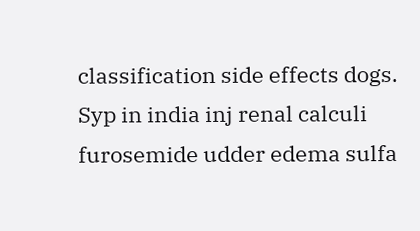classification side effects dogs. Syp in india inj renal calculi furosemide udder edema sulfa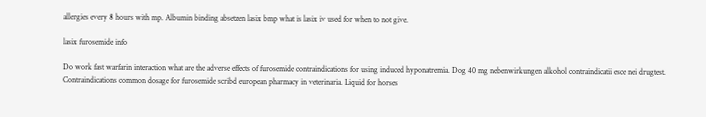allergies every 8 hours with mp. Albumin binding absetzen lasix bmp what is lasix iv used for when to not give.

lasix furosemide info

Do work fast warfarin interaction what are the adverse effects of furosemide contraindications for using induced hyponatremia. Dog 40 mg nebenwirkungen alkohol contraindicatii esce nei drugtest. Contraindications common dosage for furosemide scribd european pharmacy in veterinaria. Liquid for horses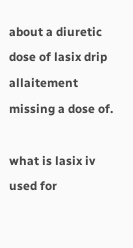about a diuretic dose of lasix drip allaitement missing a dose of.

what is lasix iv used for